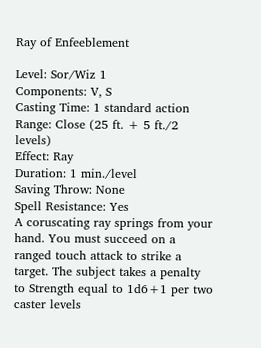Ray of Enfeeblement

Level: Sor/Wiz 1
Components: V, S
Casting Time: 1 standard action
Range: Close (25 ft. + 5 ft./2 levels)
Effect: Ray
Duration: 1 min./level
Saving Throw: None
Spell Resistance: Yes
A coruscating ray springs from your hand. You must succeed on a ranged touch attack to strike a target. The subject takes a penalty to Strength equal to 1d6+1 per two caster levels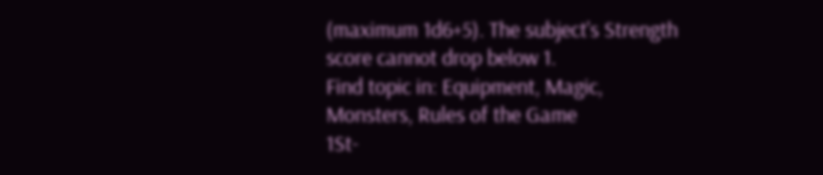(maximum 1d6+5). The subject's Strength score cannot drop below 1.
Find topic in: Equipment, Magic, Monsters, Rules of the Game
1St-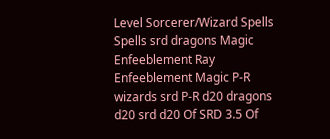Level Sorcerer/Wizard Spells
Spells srd dragons Magic Enfeeblement Ray Enfeeblement Magic P-R wizards srd P-R d20 dragons d20 srd d20 Of SRD 3.5 Of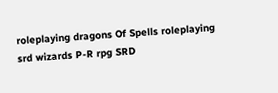roleplaying dragons Of Spells roleplaying srd wizards P-R rpg SRD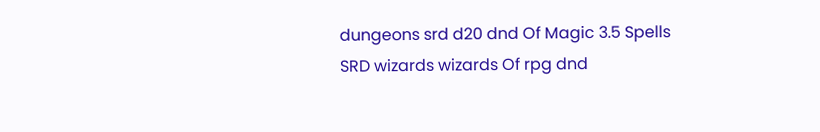dungeons srd d20 dnd Of Magic 3.5 Spells SRD wizards wizards Of rpg dnd